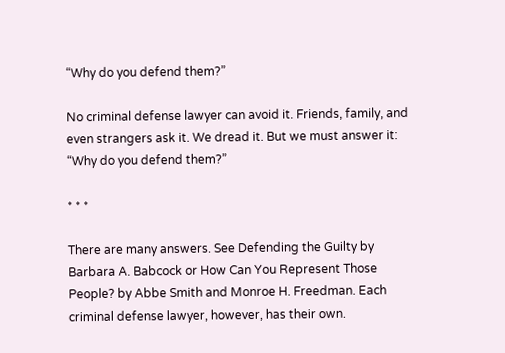“Why do you defend them?”

No criminal defense lawyer can avoid it. Friends, family, and even strangers ask it. We dread it. But we must answer it: “Why do you defend them?”

* * *

There are many answers. See Defending the Guilty by Barbara A. Babcock or How Can You Represent Those People? by Abbe Smith and Monroe H. Freedman. Each criminal defense lawyer, however, has their own.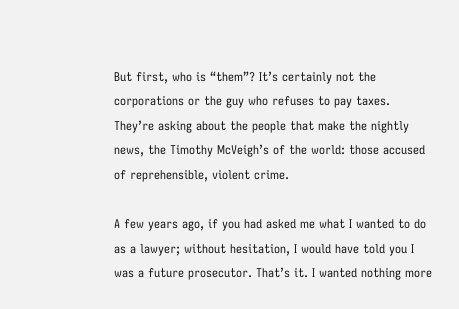But first, who is “them”? It’s certainly not the corporations or the guy who refuses to pay taxes. They’re asking about the people that make the nightly news, the Timothy McVeigh’s of the world: those accused of reprehensible, violent crime.

A few years ago, if you had asked me what I wanted to do as a lawyer; without hesitation, I would have told you I was a future prosecutor. That’s it. I wanted nothing more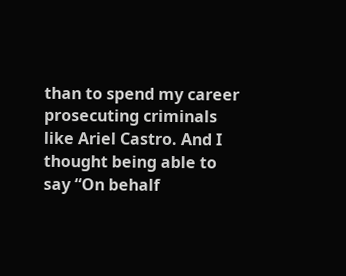than to spend my career prosecuting criminals like Ariel Castro. And I thought being able to say “On behalf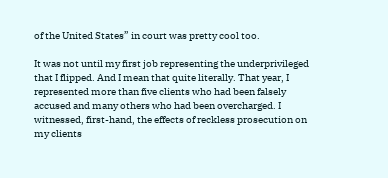of the United States” in court was pretty cool too.

It was not until my first job representing the underprivileged that I flipped. And I mean that quite literally. That year, I represented more than five clients who had been falsely accused and many others who had been overcharged. I witnessed, first-hand, the effects of reckless prosecution on my clients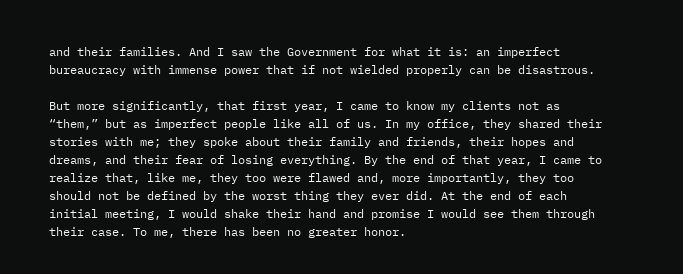and their families. And I saw the Government for what it is: an imperfect bureaucracy with immense power that if not wielded properly can be disastrous.

But more significantly, that first year, I came to know my clients not as “them,” but as imperfect people like all of us. In my office, they shared their stories with me; they spoke about their family and friends, their hopes and dreams, and their fear of losing everything. By the end of that year, I came to realize that, like me, they too were flawed and, more importantly, they too should not be defined by the worst thing they ever did. At the end of each initial meeting, I would shake their hand and promise I would see them through their case. To me, there has been no greater honor.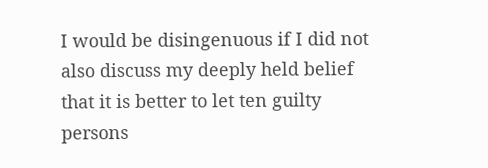I would be disingenuous if I did not also discuss my deeply held belief that it is better to let ten guilty persons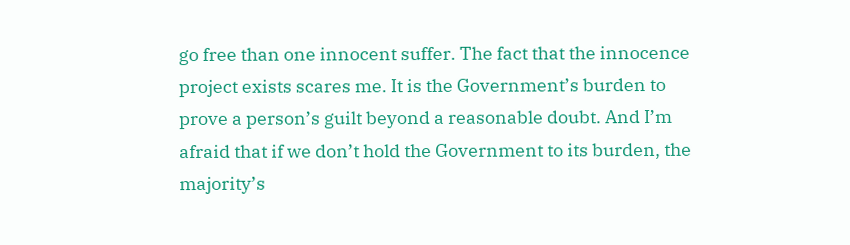go free than one innocent suffer. The fact that the innocence project exists scares me. It is the Government’s burden to prove a person’s guilt beyond a reasonable doubt. And I’m afraid that if we don’t hold the Government to its burden, the majority’s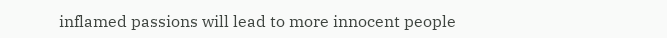inflamed passions will lead to more innocent people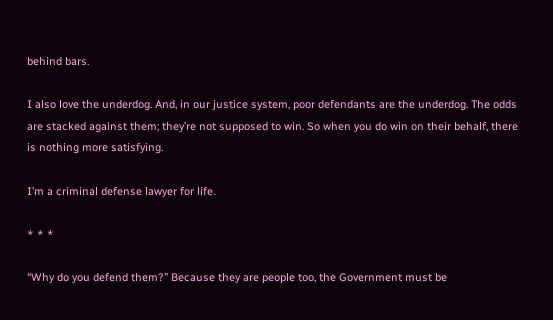behind bars.

I also love the underdog. And, in our justice system, poor defendants are the underdog. The odds are stacked against them; they’re not supposed to win. So when you do win on their behalf, there is nothing more satisfying.

I’m a criminal defense lawyer for life.

* * *

“Why do you defend them?” Because they are people too, the Government must be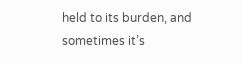held to its burden, and sometimes it’s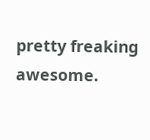pretty freaking awesome.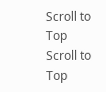Scroll to Top
Scroll to Top